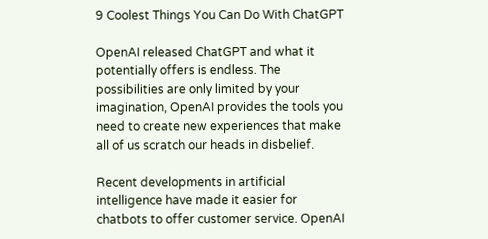9 Coolest Things You Can Do With ChatGPT

OpenAI released ChatGPT and what it potentially offers is endless. The possibilities are only limited by your imagination, OpenAI provides the tools you need to create new experiences that make all of us scratch our heads in disbelief.

Recent developments in artificial intelligence have made it easier for chatbots to offer customer service. OpenAI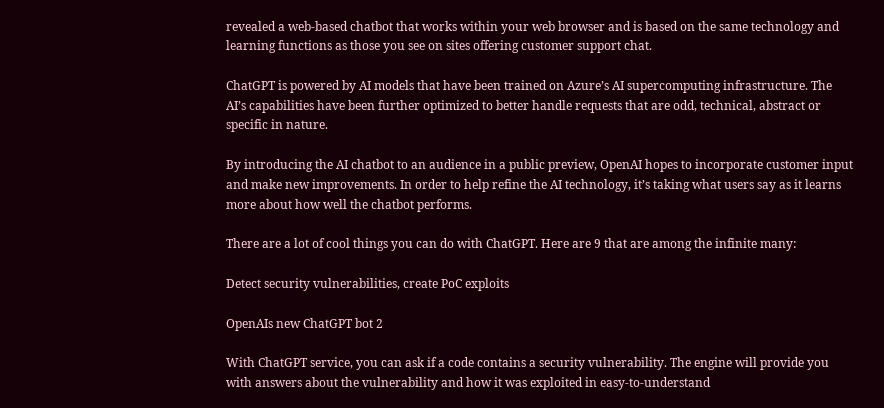revealed a web-based chatbot that works within your web browser and is based on the same technology and learning functions as those you see on sites offering customer support chat.

ChatGPT is powered by AI models that have been trained on Azure’s AI supercomputing infrastructure. The AI’s capabilities have been further optimized to better handle requests that are odd, technical, abstract or specific in nature.

By introducing the AI chatbot to an audience in a public preview, OpenAI hopes to incorporate customer input and make new improvements. In order to help refine the AI technology, it’s taking what users say as it learns more about how well the chatbot performs.

There are a lot of cool things you can do with ChatGPT. Here are 9 that are among the infinite many:

Detect security vulnerabilities, create PoC exploits

OpenAIs new ChatGPT bot 2

With ChatGPT service, you can ask if a code contains a security vulnerability. The engine will provide you with answers about the vulnerability and how it was exploited in easy-to-understand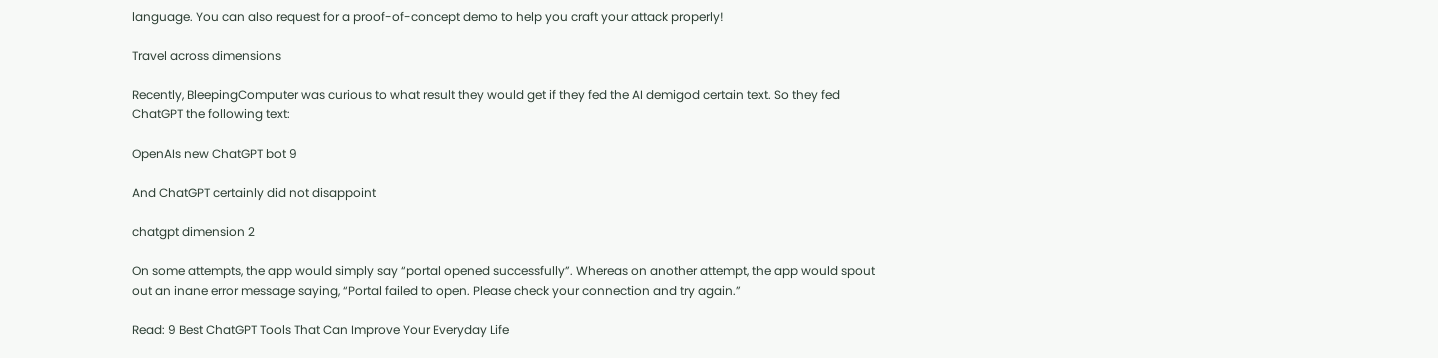language. You can also request for a proof-of-concept demo to help you craft your attack properly!

Travel across dimensions

Recently, BleepingComputer was curious to what result they would get if they fed the AI demigod certain text. So they fed ChatGPT the following text:

OpenAIs new ChatGPT bot 9

And ChatGPT certainly did not disappoint

chatgpt dimension 2

On some attempts, the app would simply say “portal opened successfully”. Whereas on another attempt, the app would spout out an inane error message saying, “Portal failed to open. Please check your connection and try again.”

Read: 9 Best ChatGPT Tools That Can Improve Your Everyday Life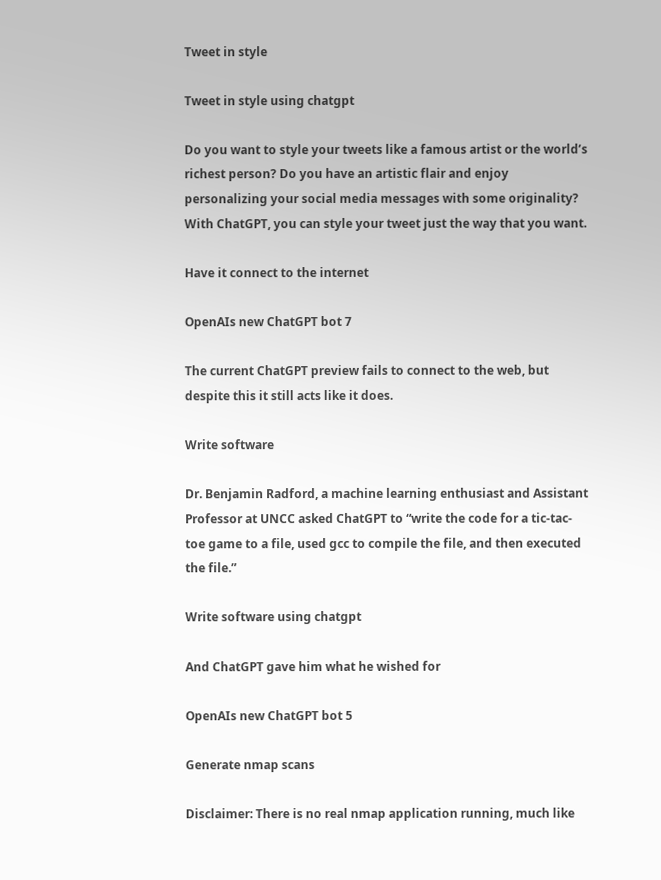Tweet in style

Tweet in style using chatgpt

Do you want to style your tweets like a famous artist or the world’s richest person? Do you have an artistic flair and enjoy personalizing your social media messages with some originality? With ChatGPT, you can style your tweet just the way that you want.

Have it connect to the internet

OpenAIs new ChatGPT bot 7

The current ChatGPT preview fails to connect to the web, but despite this it still acts like it does.

Write software

Dr. Benjamin Radford, a machine learning enthusiast and Assistant Professor at UNCC asked ChatGPT to “write the code for a tic-tac-toe game to a file, used gcc to compile the file, and then executed the file.”

Write software using chatgpt

And ChatGPT gave him what he wished for

OpenAIs new ChatGPT bot 5

Generate nmap scans

Disclaimer: There is no real nmap application running, much like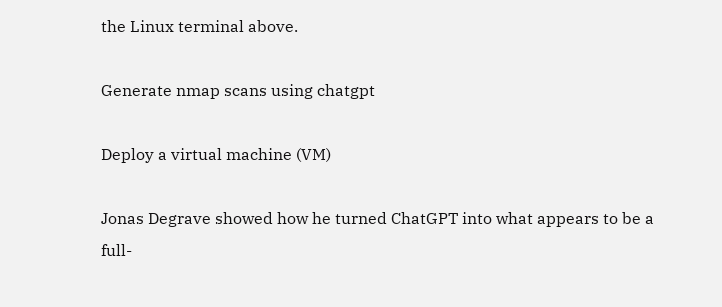the Linux terminal above.

Generate nmap scans using chatgpt

Deploy a virtual machine (VM)

Jonas Degrave showed how he turned ChatGPT into what appears to be a full-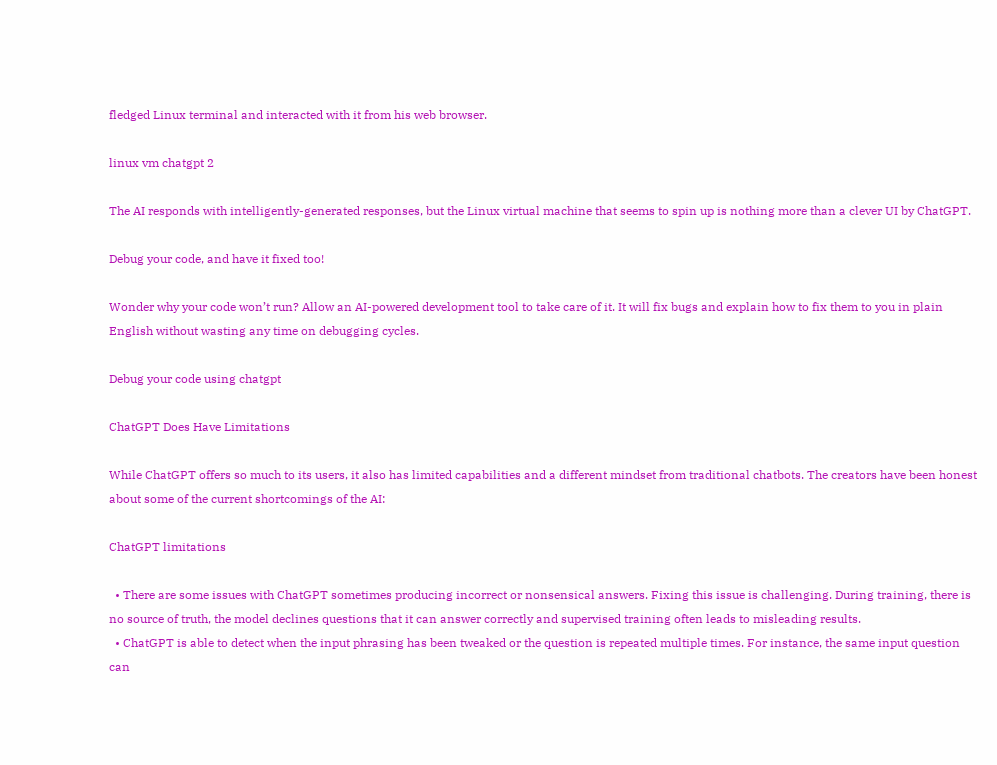fledged Linux terminal and interacted with it from his web browser.

linux vm chatgpt 2

The AI responds with intelligently-generated responses, but the Linux virtual machine that seems to spin up is nothing more than a clever UI by ChatGPT.

Debug your code, and have it fixed too!

Wonder why your code won’t run? Allow an AI-powered development tool to take care of it. It will fix bugs and explain how to fix them to you in plain English without wasting any time on debugging cycles.

Debug your code using chatgpt

ChatGPT Does Have Limitations

While ChatGPT offers so much to its users, it also has limited capabilities and a different mindset from traditional chatbots. The creators have been honest about some of the current shortcomings of the AI:

ChatGPT limitations

  • There are some issues with ChatGPT sometimes producing incorrect or nonsensical answers. Fixing this issue is challenging. During training, there is no source of truth, the model declines questions that it can answer correctly and supervised training often leads to misleading results.
  • ChatGPT is able to detect when the input phrasing has been tweaked or the question is repeated multiple times. For instance, the same input question can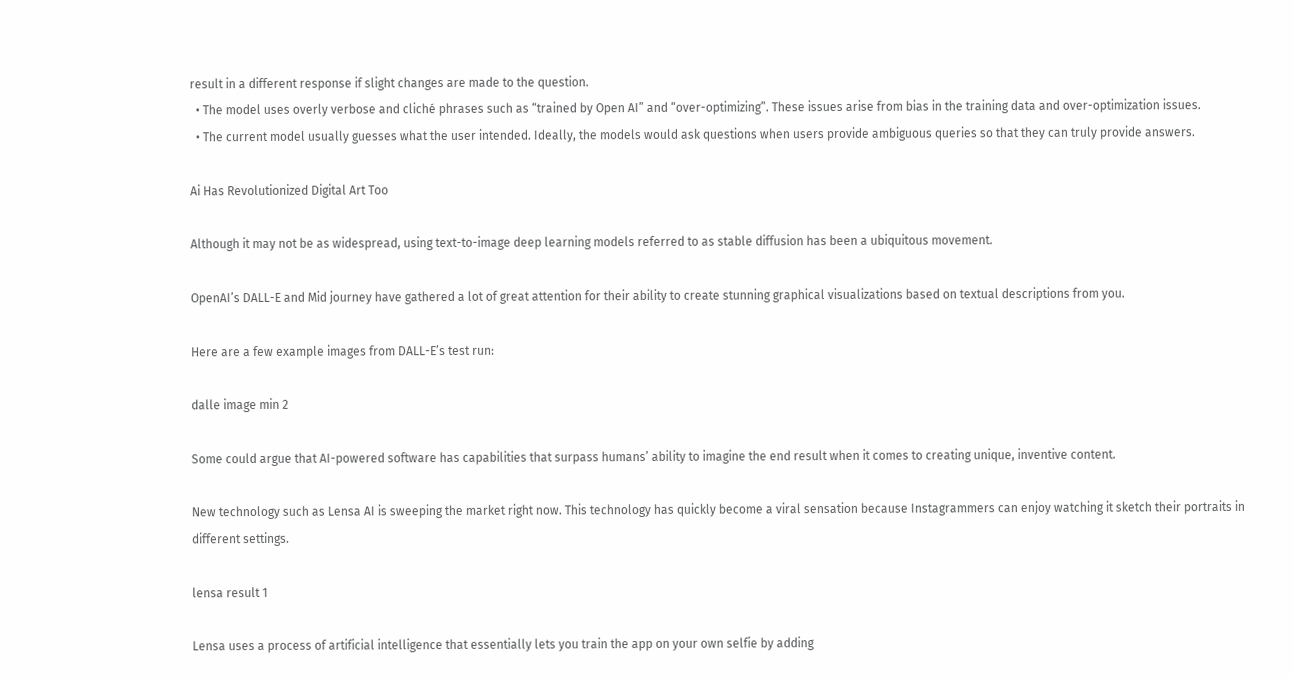result in a different response if slight changes are made to the question.
  • The model uses overly verbose and cliché phrases such as “trained by Open AI” and “over-optimizing”. These issues arise from bias in the training data and over-optimization issues.
  • The current model usually guesses what the user intended. Ideally, the models would ask questions when users provide ambiguous queries so that they can truly provide answers.

Ai Has Revolutionized Digital Art Too

Although it may not be as widespread, using text-to-image deep learning models referred to as stable diffusion has been a ubiquitous movement.

OpenAI’s DALL-E and Mid journey have gathered a lot of great attention for their ability to create stunning graphical visualizations based on textual descriptions from you.

Here are a few example images from DALL-E’s test run:

dalle image min 2

Some could argue that AI-powered software has capabilities that surpass humans’ ability to imagine the end result when it comes to creating unique, inventive content.

New technology such as Lensa AI is sweeping the market right now. This technology has quickly become a viral sensation because Instagrammers can enjoy watching it sketch their portraits in different settings.

lensa result 1

Lensa uses a process of artificial intelligence that essentially lets you train the app on your own selfie by adding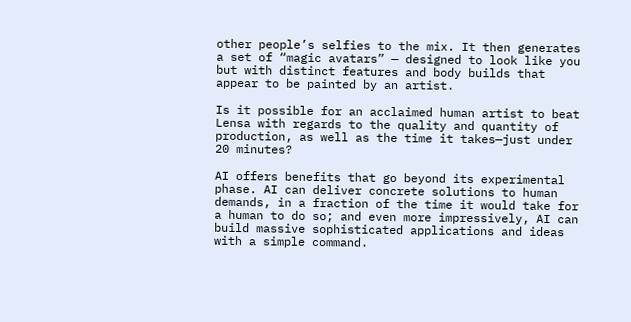other people’s selfies to the mix. It then generates a set of “magic avatars” — designed to look like you but with distinct features and body builds that appear to be painted by an artist.

Is it possible for an acclaimed human artist to beat Lensa with regards to the quality and quantity of production, as well as the time it takes—just under 20 minutes?

AI offers benefits that go beyond its experimental phase. AI can deliver concrete solutions to human demands, in a fraction of the time it would take for a human to do so; and even more impressively, AI can build massive sophisticated applications and ideas with a simple command.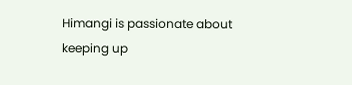Himangi is passionate about keeping up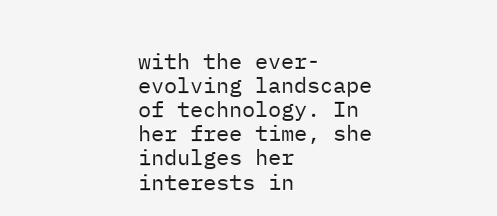with the ever-evolving landscape of technology. In her free time, she indulges her interests in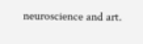neuroscience and art.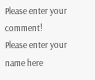Please enter your comment!
Please enter your name here